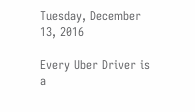Tuesday, December 13, 2016

Every Uber Driver is a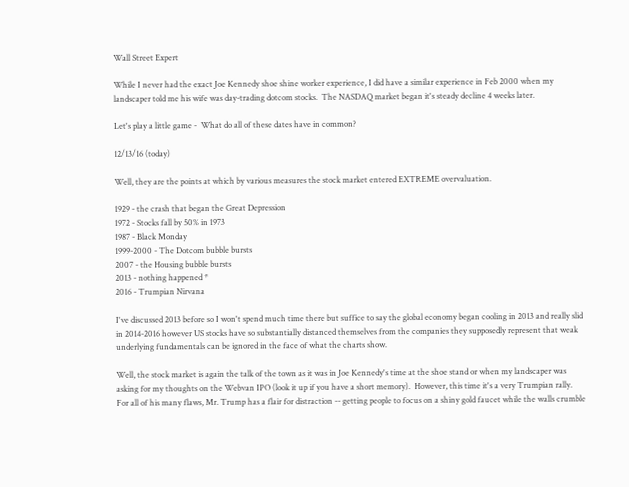Wall Street Expert

While I never had the exact Joe Kennedy shoe shine worker experience, I did have a similar experience in Feb 2000 when my landscaper told me his wife was day-trading dotcom stocks.  The NASDAQ market began it's steady decline 4 weeks later.

Let's play a little game -  What do all of these dates have in common?

12/13/16 (today)

Well, they are the points at which by various measures the stock market entered EXTREME overvaluation.

1929 - the crash that began the Great Depression
1972 - Stocks fall by 50% in 1973
1987 - Black Monday
1999-2000 - The Dotcom bubble bursts
2007 - the Housing bubble bursts
2013 - nothing happened *
2016 - Trumpian Nirvana

I've discussed 2013 before so I won't spend much time there but suffice to say the global economy began cooling in 2013 and really slid in 2014-2016 however US stocks have so substantially distanced themselves from the companies they supposedly represent that weak underlying fundamentals can be ignored in the face of what the charts show.

Well, the stock market is again the talk of the town as it was in Joe Kennedy's time at the shoe stand or when my landscaper was asking for my thoughts on the Webvan IPO (look it up if you have a short memory).  However, this time it's a very Trumpian rally.  For all of his many flaws, Mr. Trump has a flair for distraction -- getting people to focus on a shiny gold faucet while the walls crumble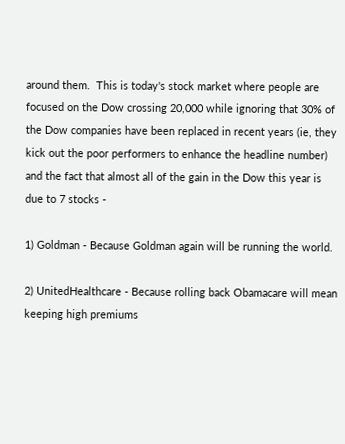around them.  This is today's stock market where people are focused on the Dow crossing 20,000 while ignoring that 30% of the Dow companies have been replaced in recent years (ie, they kick out the poor performers to enhance the headline number) and the fact that almost all of the gain in the Dow this year is due to 7 stocks -

1) Goldman - Because Goldman again will be running the world.

2) UnitedHealthcare - Because rolling back Obamacare will mean keeping high premiums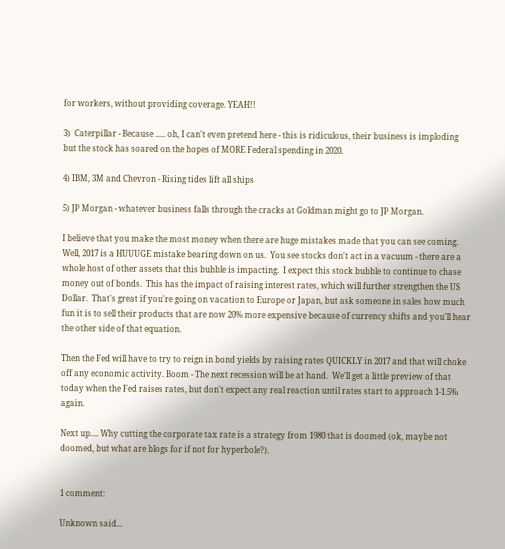for workers, without providing coverage. YEAH!!

3)  Caterpillar - Because ..... oh, I can't even pretend here - this is ridiculous, their business is imploding but the stock has soared on the hopes of MORE Federal spending in 2020.

4) IBM, 3M and Chevron - Rising tides lift all ships

5) JP Morgan - whatever business falls through the cracks at Goldman might go to JP Morgan.

I believe that you make the most money when there are huge mistakes made that you can see coming.  Well, 2017 is a HUUUGE mistake bearing down on us.  You see stocks don't act in a vacuum - there are a whole host of other assets that this bubble is impacting.  I expect this stock bubble to continue to chase money out of bonds.  This has the impact of raising interest rates, which will further strengthen the US Dollar.  That's great if you're going on vacation to Europe or Japan, but ask someone in sales how much fun it is to sell their products that are now 20% more expensive because of currency shifts and you'll hear the other side of that equation.

Then the Fed will have to try to reign in bond yields by raising rates QUICKLY in 2017 and that will choke off any economic activity. Boom - The next recession will be at hand.  We'll get a little preview of that today when the Fed raises rates, but don't expect any real reaction until rates start to approach 1-1.5% again.

Next up.... Why cutting the corporate tax rate is a strategy from 1980 that is doomed (ok, maybe not doomed, but what are blogs for if not for hyperbole?).


1 comment:

Unknown said...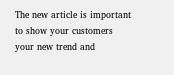The new article is important to show your customers your new trend and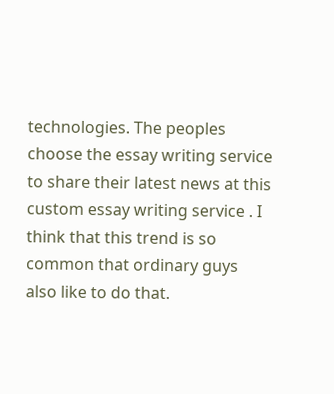technologies. The peoples choose the essay writing service to share their latest news at this custom essay writing service . I think that this trend is so common that ordinary guys also like to do that.